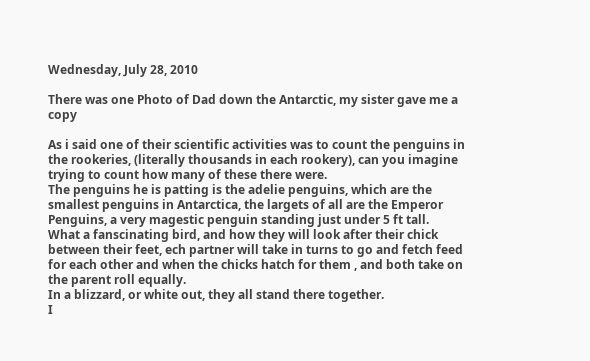Wednesday, July 28, 2010

There was one Photo of Dad down the Antarctic, my sister gave me a copy

As i said one of their scientific activities was to count the penguins in the rookeries, (literally thousands in each rookery), can you imagine trying to count how many of these there were.
The penguins he is patting is the adelie penguins, which are the smallest penguins in Antarctica, the largets of all are the Emperor Penguins, a very magestic penguin standing just under 5 ft tall.
What a fanscinating bird, and how they will look after their chick between their feet, ech partner will take in turns to go and fetch feed for each other and when the chicks hatch for them , and both take on the parent roll equally.
In a blizzard, or white out, they all stand there together.
I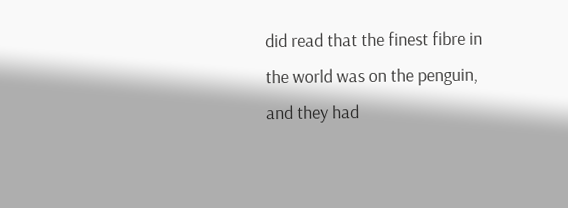did read that the finest fibre in the world was on the penguin, and they had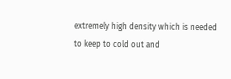extremely high density which is needed to keep to cold out and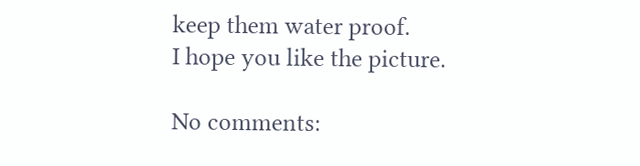keep them water proof.
I hope you like the picture.

No comments: